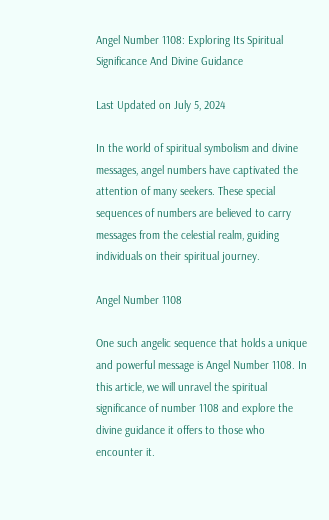Angel Number 1108: Exploring Its Spiritual Significance And Divine Guidance

Last Updated on July 5, 2024

In the world of spiritual symbolism and divine messages, angel numbers have captivated the attention of many seekers. These special sequences of numbers are believed to carry messages from the celestial realm, guiding individuals on their spiritual journey.

Angel Number 1108

One such angelic sequence that holds a unique and powerful message is Angel Number 1108. In this article, we will unravel the spiritual significance of number 1108 and explore the divine guidance it offers to those who encounter it.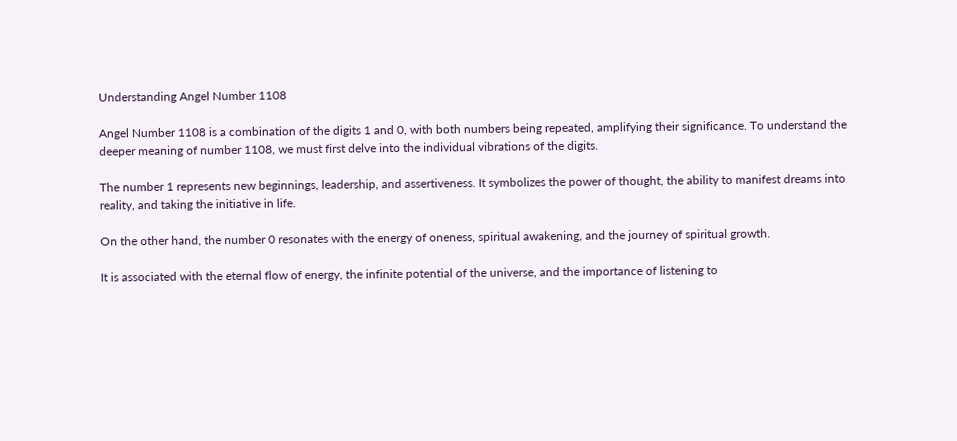Understanding Angel Number 1108

Angel Number 1108 is a combination of the digits 1 and 0, with both numbers being repeated, amplifying their significance. To understand the deeper meaning of number 1108, we must first delve into the individual vibrations of the digits.

The number 1 represents new beginnings, leadership, and assertiveness. It symbolizes the power of thought, the ability to manifest dreams into reality, and taking the initiative in life.

On the other hand, the number 0 resonates with the energy of oneness, spiritual awakening, and the journey of spiritual growth.

It is associated with the eternal flow of energy, the infinite potential of the universe, and the importance of listening to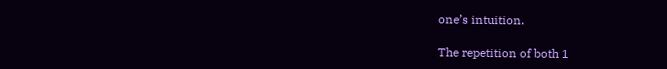one’s intuition.

The repetition of both 1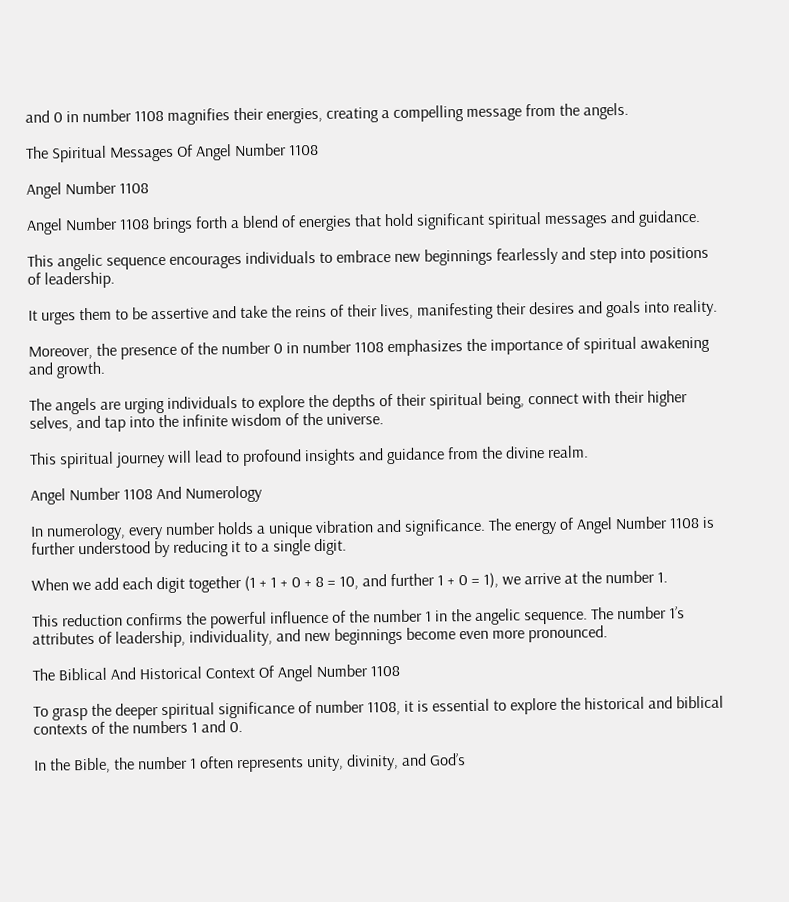and 0 in number 1108 magnifies their energies, creating a compelling message from the angels.

The Spiritual Messages Of Angel Number 1108

Angel Number 1108

Angel Number 1108 brings forth a blend of energies that hold significant spiritual messages and guidance.

This angelic sequence encourages individuals to embrace new beginnings fearlessly and step into positions of leadership.

It urges them to be assertive and take the reins of their lives, manifesting their desires and goals into reality.

Moreover, the presence of the number 0 in number 1108 emphasizes the importance of spiritual awakening and growth.

The angels are urging individuals to explore the depths of their spiritual being, connect with their higher selves, and tap into the infinite wisdom of the universe.

This spiritual journey will lead to profound insights and guidance from the divine realm.

Angel Number 1108 And Numerology

In numerology, every number holds a unique vibration and significance. The energy of Angel Number 1108 is further understood by reducing it to a single digit.

When we add each digit together (1 + 1 + 0 + 8 = 10, and further 1 + 0 = 1), we arrive at the number 1.

This reduction confirms the powerful influence of the number 1 in the angelic sequence. The number 1’s attributes of leadership, individuality, and new beginnings become even more pronounced.

The Biblical And Historical Context Of Angel Number 1108

To grasp the deeper spiritual significance of number 1108, it is essential to explore the historical and biblical contexts of the numbers 1 and 0.

In the Bible, the number 1 often represents unity, divinity, and God’s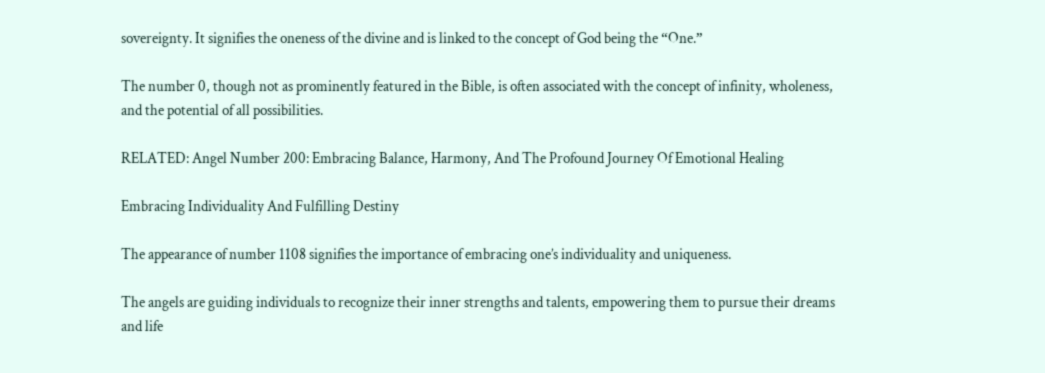sovereignty. It signifies the oneness of the divine and is linked to the concept of God being the “One.”

The number 0, though not as prominently featured in the Bible, is often associated with the concept of infinity, wholeness, and the potential of all possibilities.

RELATED: Angel Number 200: Embracing Balance, Harmony, And The Profound Journey Of Emotional Healing

Embracing Individuality And Fulfilling Destiny

The appearance of number 1108 signifies the importance of embracing one’s individuality and uniqueness.

The angels are guiding individuals to recognize their inner strengths and talents, empowering them to pursue their dreams and life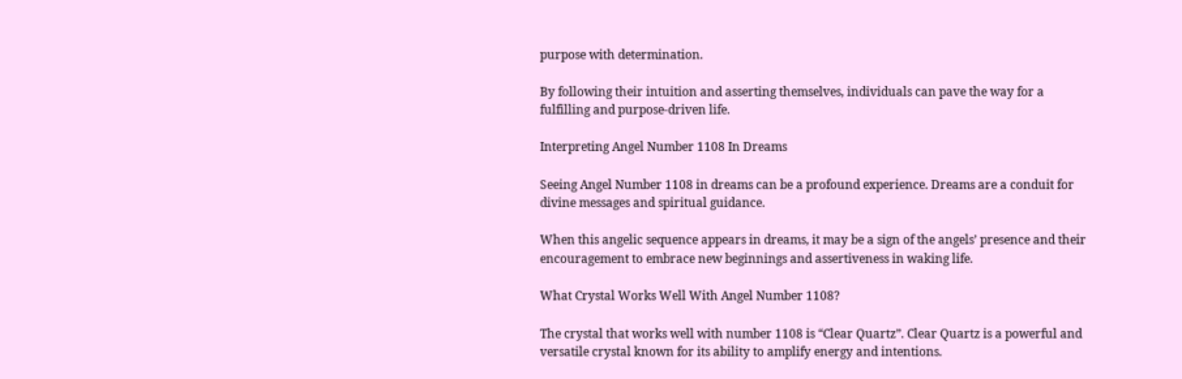purpose with determination.

By following their intuition and asserting themselves, individuals can pave the way for a fulfilling and purpose-driven life.

Interpreting Angel Number 1108 In Dreams

Seeing Angel Number 1108 in dreams can be a profound experience. Dreams are a conduit for divine messages and spiritual guidance.

When this angelic sequence appears in dreams, it may be a sign of the angels’ presence and their encouragement to embrace new beginnings and assertiveness in waking life.

What Crystal Works Well With Angel Number 1108?

The crystal that works well with number 1108 is “Clear Quartz”. Clear Quartz is a powerful and versatile crystal known for its ability to amplify energy and intentions.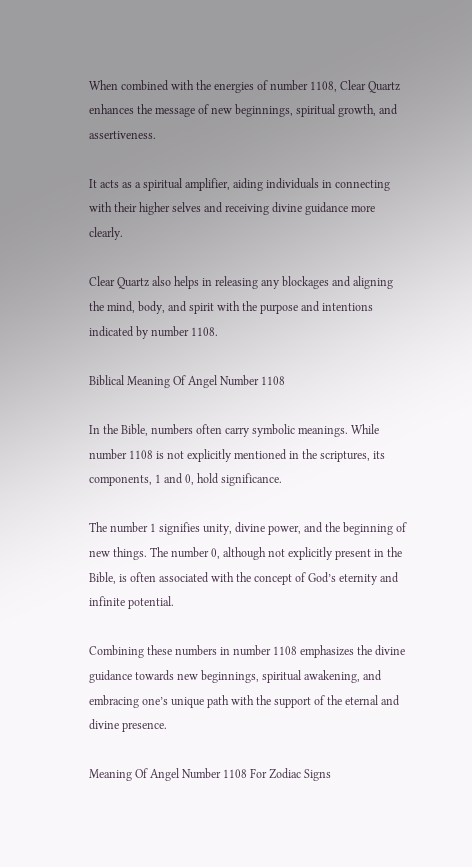When combined with the energies of number 1108, Clear Quartz enhances the message of new beginnings, spiritual growth, and assertiveness.

It acts as a spiritual amplifier, aiding individuals in connecting with their higher selves and receiving divine guidance more clearly.

Clear Quartz also helps in releasing any blockages and aligning the mind, body, and spirit with the purpose and intentions indicated by number 1108.

Biblical Meaning Of Angel Number 1108

In the Bible, numbers often carry symbolic meanings. While number 1108 is not explicitly mentioned in the scriptures, its components, 1 and 0, hold significance.

The number 1 signifies unity, divine power, and the beginning of new things. The number 0, although not explicitly present in the Bible, is often associated with the concept of God’s eternity and infinite potential.

Combining these numbers in number 1108 emphasizes the divine guidance towards new beginnings, spiritual awakening, and embracing one’s unique path with the support of the eternal and divine presence.

Meaning Of Angel Number 1108 For Zodiac Signs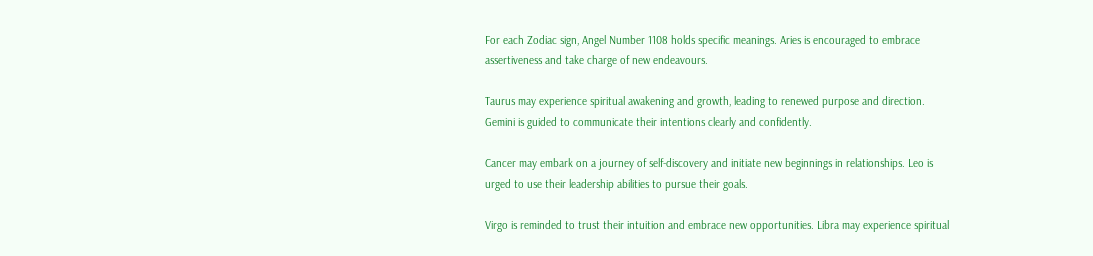For each Zodiac sign, Angel Number 1108 holds specific meanings. Aries is encouraged to embrace assertiveness and take charge of new endeavours.

Taurus may experience spiritual awakening and growth, leading to renewed purpose and direction. Gemini is guided to communicate their intentions clearly and confidently.

Cancer may embark on a journey of self-discovery and initiate new beginnings in relationships. Leo is urged to use their leadership abilities to pursue their goals.

Virgo is reminded to trust their intuition and embrace new opportunities. Libra may experience spiritual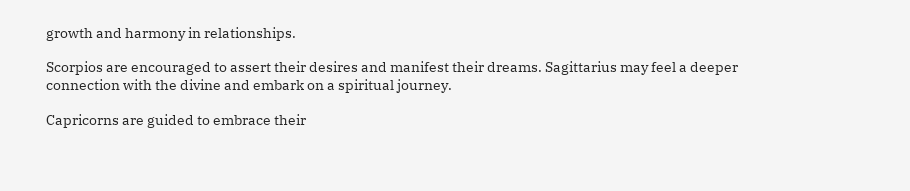growth and harmony in relationships.

Scorpios are encouraged to assert their desires and manifest their dreams. Sagittarius may feel a deeper connection with the divine and embark on a spiritual journey.

Capricorns are guided to embrace their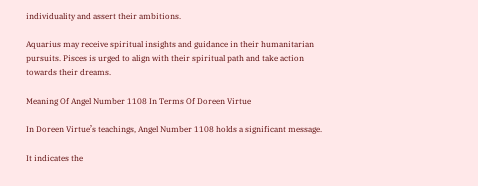individuality and assert their ambitions.

Aquarius may receive spiritual insights and guidance in their humanitarian pursuits. Pisces is urged to align with their spiritual path and take action towards their dreams.

Meaning Of Angel Number 1108 In Terms Of Doreen Virtue

In Doreen Virtue’s teachings, Angel Number 1108 holds a significant message.

It indicates the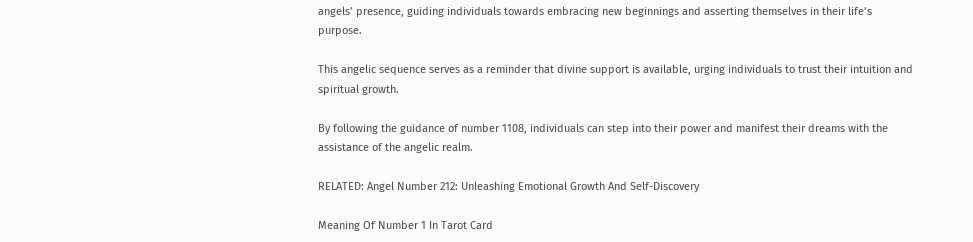angels’ presence, guiding individuals towards embracing new beginnings and asserting themselves in their life’s purpose.

This angelic sequence serves as a reminder that divine support is available, urging individuals to trust their intuition and spiritual growth.

By following the guidance of number 1108, individuals can step into their power and manifest their dreams with the assistance of the angelic realm.

RELATED: Angel Number 212: Unleashing Emotional Growth And Self-Discovery

Meaning Of Number 1 In Tarot Card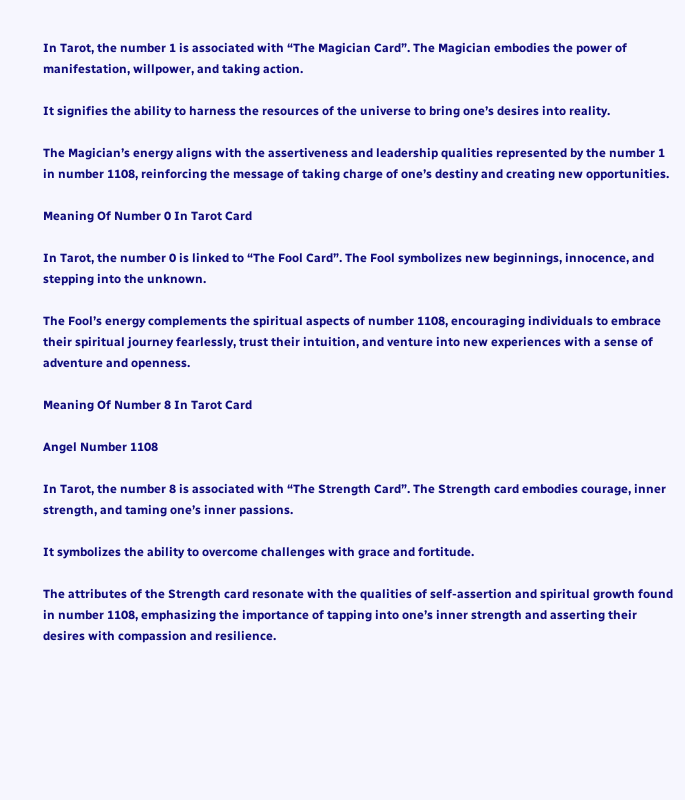In Tarot, the number 1 is associated with “The Magician Card”. The Magician embodies the power of manifestation, willpower, and taking action.

It signifies the ability to harness the resources of the universe to bring one’s desires into reality.

The Magician’s energy aligns with the assertiveness and leadership qualities represented by the number 1 in number 1108, reinforcing the message of taking charge of one’s destiny and creating new opportunities.

Meaning Of Number 0 In Tarot Card

In Tarot, the number 0 is linked to “The Fool Card”. The Fool symbolizes new beginnings, innocence, and stepping into the unknown.

The Fool’s energy complements the spiritual aspects of number 1108, encouraging individuals to embrace their spiritual journey fearlessly, trust their intuition, and venture into new experiences with a sense of adventure and openness.

Meaning Of Number 8 In Tarot Card

Angel Number 1108

In Tarot, the number 8 is associated with “The Strength Card”. The Strength card embodies courage, inner strength, and taming one’s inner passions.

It symbolizes the ability to overcome challenges with grace and fortitude.

The attributes of the Strength card resonate with the qualities of self-assertion and spiritual growth found in number 1108, emphasizing the importance of tapping into one’s inner strength and asserting their desires with compassion and resilience.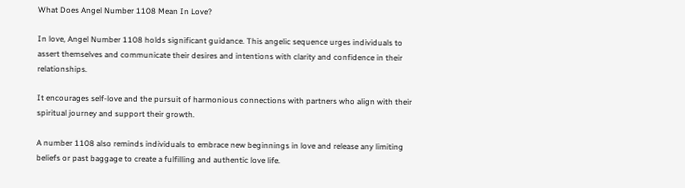What Does Angel Number 1108 Mean In Love?

In love, Angel Number 1108 holds significant guidance. This angelic sequence urges individuals to assert themselves and communicate their desires and intentions with clarity and confidence in their relationships.

It encourages self-love and the pursuit of harmonious connections with partners who align with their spiritual journey and support their growth.

A number 1108 also reminds individuals to embrace new beginnings in love and release any limiting beliefs or past baggage to create a fulfilling and authentic love life.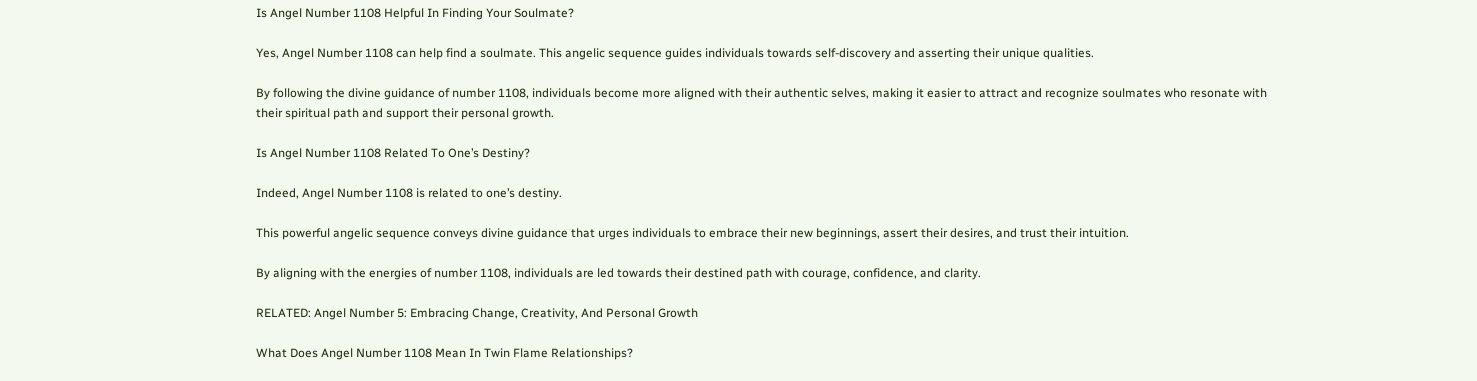Is Angel Number 1108 Helpful In Finding Your Soulmate?

Yes, Angel Number 1108 can help find a soulmate. This angelic sequence guides individuals towards self-discovery and asserting their unique qualities.

By following the divine guidance of number 1108, individuals become more aligned with their authentic selves, making it easier to attract and recognize soulmates who resonate with their spiritual path and support their personal growth.

Is Angel Number 1108 Related To One’s Destiny?

Indeed, Angel Number 1108 is related to one’s destiny.

This powerful angelic sequence conveys divine guidance that urges individuals to embrace their new beginnings, assert their desires, and trust their intuition.

By aligning with the energies of number 1108, individuals are led towards their destined path with courage, confidence, and clarity.

RELATED: Angel Number 5: Embracing Change, Creativity, And Personal Growth

What Does Angel Number 1108 Mean In Twin Flame Relationships?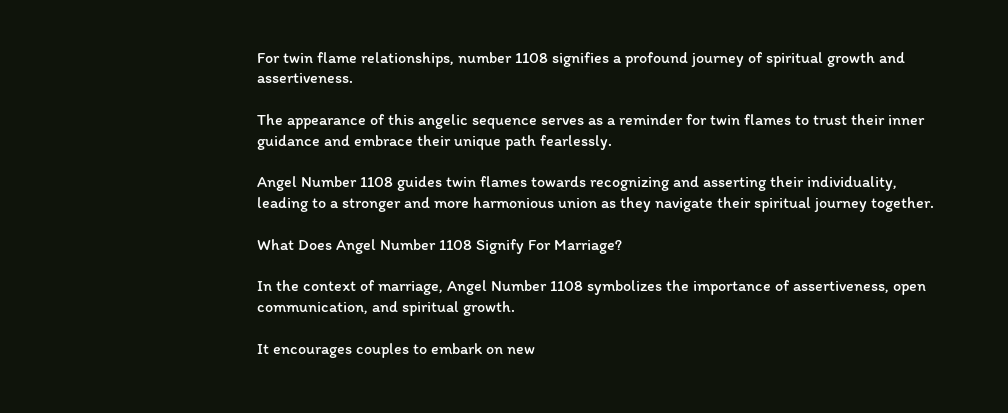For twin flame relationships, number 1108 signifies a profound journey of spiritual growth and assertiveness.

The appearance of this angelic sequence serves as a reminder for twin flames to trust their inner guidance and embrace their unique path fearlessly.

Angel Number 1108 guides twin flames towards recognizing and asserting their individuality, leading to a stronger and more harmonious union as they navigate their spiritual journey together.

What Does Angel Number 1108 Signify For Marriage?

In the context of marriage, Angel Number 1108 symbolizes the importance of assertiveness, open communication, and spiritual growth.

It encourages couples to embark on new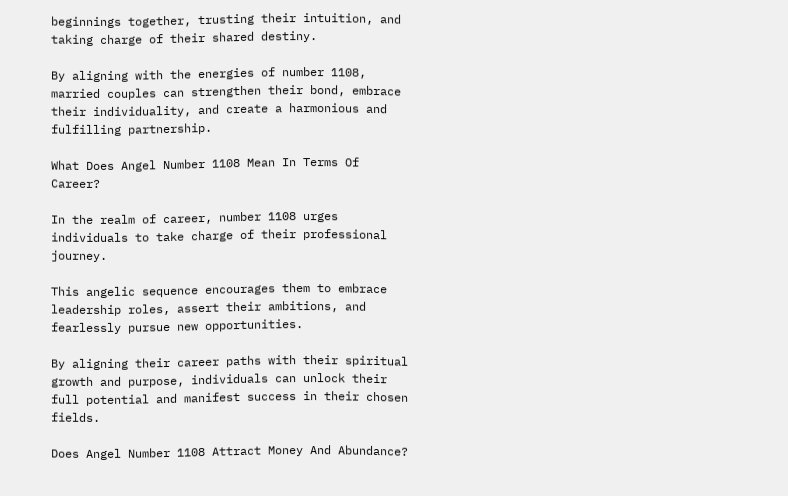beginnings together, trusting their intuition, and taking charge of their shared destiny.

By aligning with the energies of number 1108, married couples can strengthen their bond, embrace their individuality, and create a harmonious and fulfilling partnership.

What Does Angel Number 1108 Mean In Terms Of Career?

In the realm of career, number 1108 urges individuals to take charge of their professional journey.

This angelic sequence encourages them to embrace leadership roles, assert their ambitions, and fearlessly pursue new opportunities.

By aligning their career paths with their spiritual growth and purpose, individuals can unlock their full potential and manifest success in their chosen fields.

Does Angel Number 1108 Attract Money And Abundance?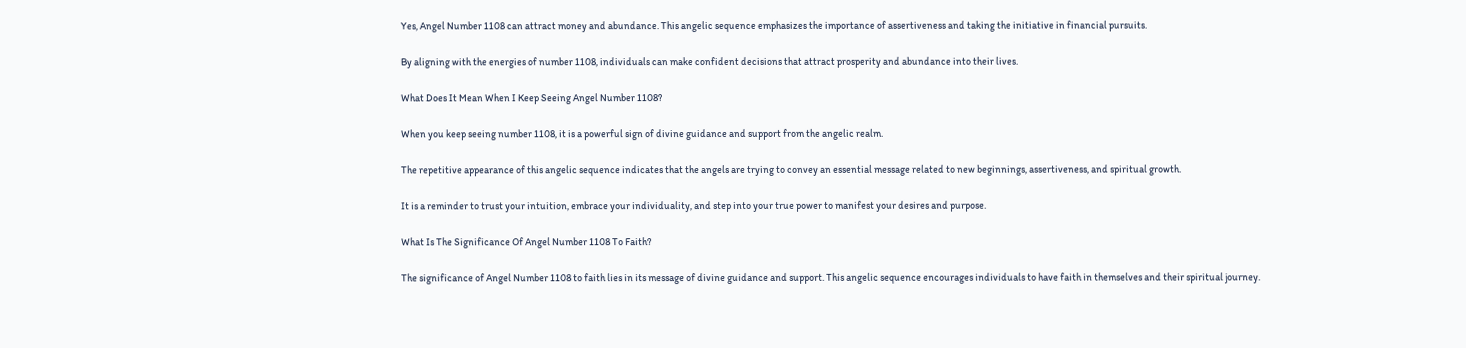Yes, Angel Number 1108 can attract money and abundance. This angelic sequence emphasizes the importance of assertiveness and taking the initiative in financial pursuits.

By aligning with the energies of number 1108, individuals can make confident decisions that attract prosperity and abundance into their lives.

What Does It Mean When I Keep Seeing Angel Number 1108?

When you keep seeing number 1108, it is a powerful sign of divine guidance and support from the angelic realm.

The repetitive appearance of this angelic sequence indicates that the angels are trying to convey an essential message related to new beginnings, assertiveness, and spiritual growth.

It is a reminder to trust your intuition, embrace your individuality, and step into your true power to manifest your desires and purpose.

What Is The Significance Of Angel Number 1108 To Faith?

The significance of Angel Number 1108 to faith lies in its message of divine guidance and support. This angelic sequence encourages individuals to have faith in themselves and their spiritual journey.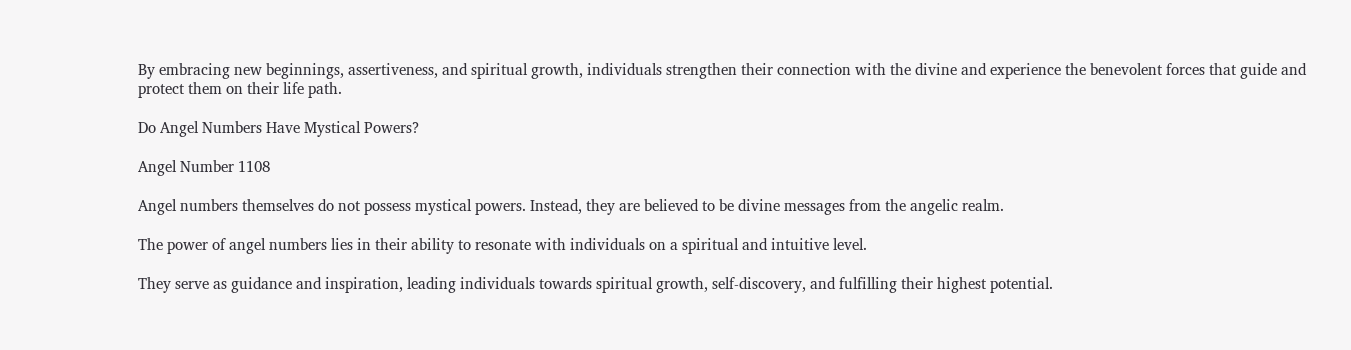By embracing new beginnings, assertiveness, and spiritual growth, individuals strengthen their connection with the divine and experience the benevolent forces that guide and protect them on their life path.

Do Angel Numbers Have Mystical Powers?

Angel Number 1108

Angel numbers themselves do not possess mystical powers. Instead, they are believed to be divine messages from the angelic realm.

The power of angel numbers lies in their ability to resonate with individuals on a spiritual and intuitive level.

They serve as guidance and inspiration, leading individuals towards spiritual growth, self-discovery, and fulfilling their highest potential.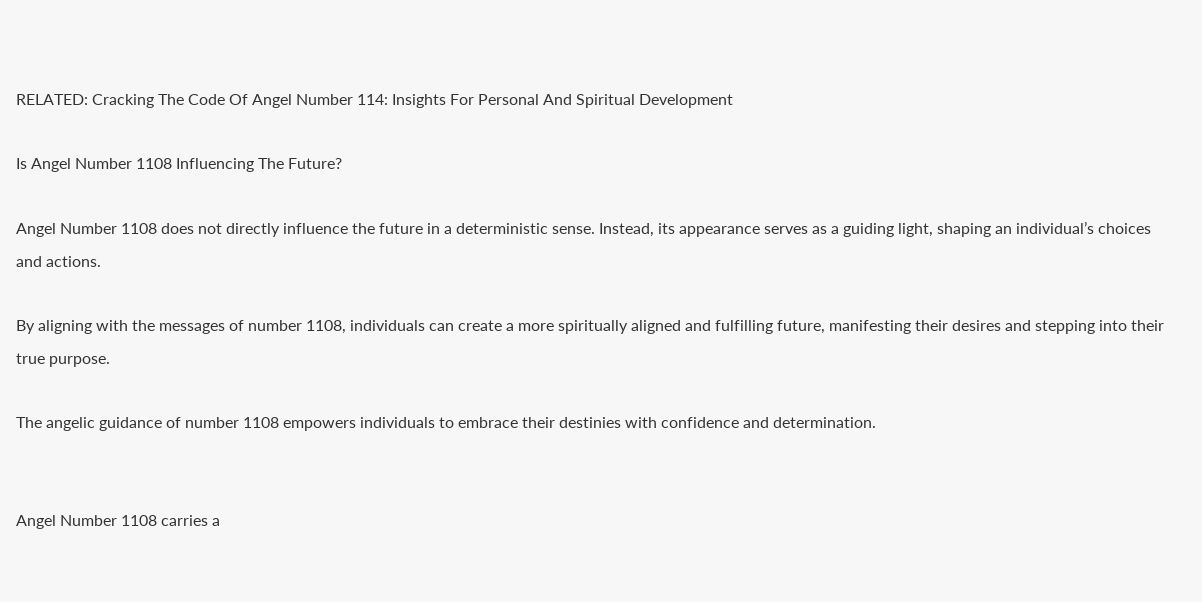RELATED: Cracking The Code Of Angel Number 114: Insights For Personal And Spiritual Development

Is Angel Number 1108 Influencing The Future?

Angel Number 1108 does not directly influence the future in a deterministic sense. Instead, its appearance serves as a guiding light, shaping an individual’s choices and actions.

By aligning with the messages of number 1108, individuals can create a more spiritually aligned and fulfilling future, manifesting their desires and stepping into their true purpose.

The angelic guidance of number 1108 empowers individuals to embrace their destinies with confidence and determination.


Angel Number 1108 carries a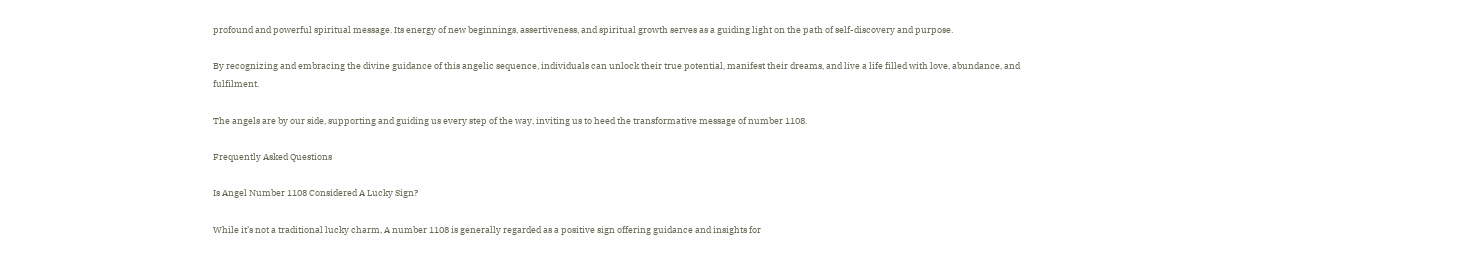profound and powerful spiritual message. Its energy of new beginnings, assertiveness, and spiritual growth serves as a guiding light on the path of self-discovery and purpose.

By recognizing and embracing the divine guidance of this angelic sequence, individuals can unlock their true potential, manifest their dreams, and live a life filled with love, abundance, and fulfilment.

The angels are by our side, supporting and guiding us every step of the way, inviting us to heed the transformative message of number 1108.

Frequently Asked Questions

Is Angel Number 1108 Considered A Lucky Sign?

While it’s not a traditional lucky charm, A number 1108 is generally regarded as a positive sign offering guidance and insights for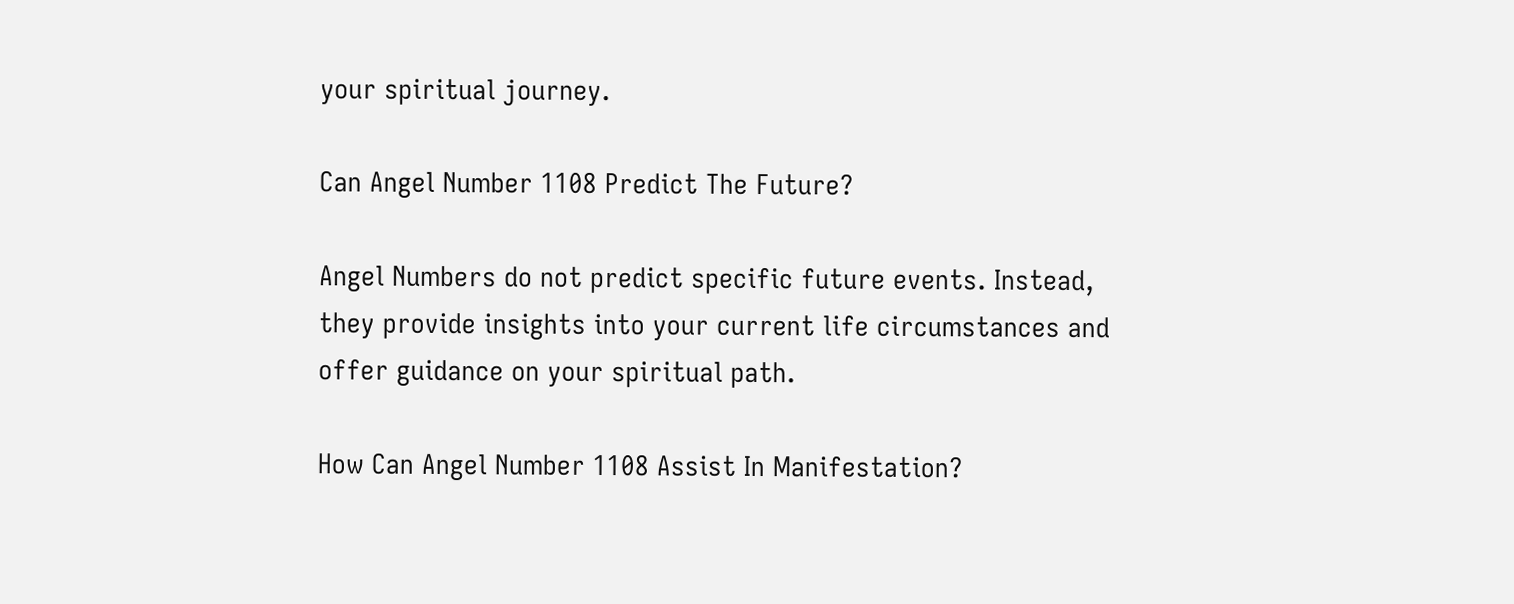your spiritual journey.

Can Angel Number 1108 Predict The Future?

Angel Numbers do not predict specific future events. Instead, they provide insights into your current life circumstances and offer guidance on your spiritual path.

How Can Angel Number 1108 Assist In Manifestation?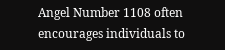Angel Number 1108 often encourages individuals to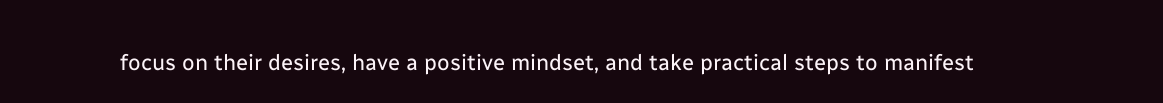focus on their desires, have a positive mindset, and take practical steps to manifest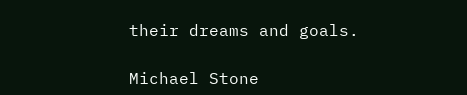their dreams and goals.

Michael Stone